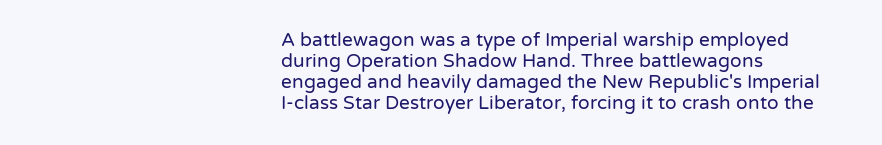A battlewagon was a type of Imperial warship employed during Operation Shadow Hand. Three battlewagons engaged and heavily damaged the New Republic's Imperial I-class Star Destroyer Liberator, forcing it to crash onto the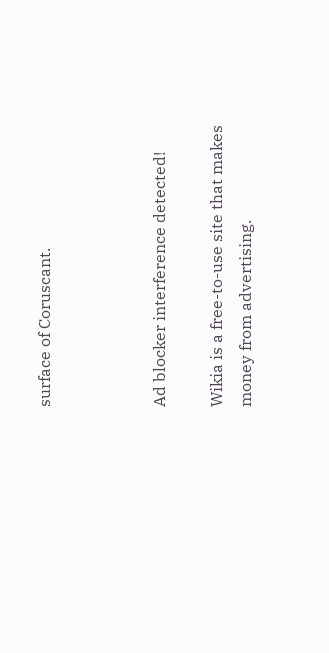surface of Coruscant.



Ad blocker interference detected!

Wikia is a free-to-use site that makes money from advertising.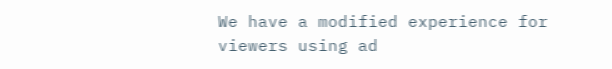We have a modified experience for viewers using ad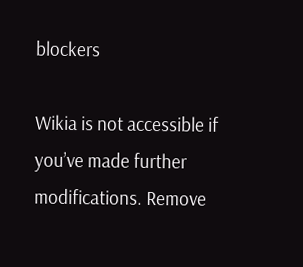blockers

Wikia is not accessible if you’ve made further modifications. Remove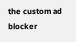the custom ad blocker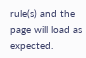rule(s) and the page will load as expected.